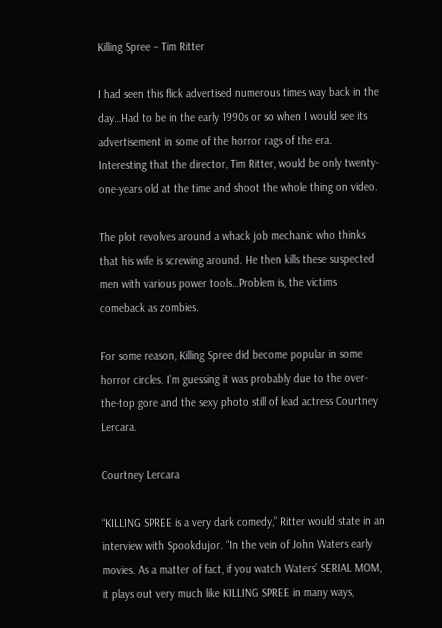Killing Spree – Tim Ritter

I had seen this flick advertised numerous times way back in the day…Had to be in the early 1990s or so when I would see its advertisement in some of the horror rags of the era. Interesting that the director, Tim Ritter, would be only twenty-one-years old at the time and shoot the whole thing on video.

The plot revolves around a whack job mechanic who thinks that his wife is screwing around. He then kills these suspected men with various power tools…Problem is, the victims comeback as zombies.

For some reason, Killing Spree did become popular in some horror circles. I’m guessing it was probably due to the over-the-top gore and the sexy photo still of lead actress Courtney Lercara.

Courtney Lercara

“KILLING SPREE is a very dark comedy,” Ritter would state in an interview with Spookdujor. “In the vein of John Waters early movies. As a matter of fact, if you watch Waters’ SERIAL MOM, it plays out very much like KILLING SPREE in many ways,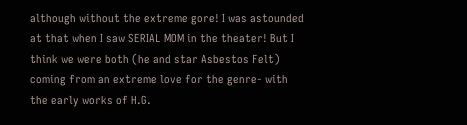although without the extreme gore! I was astounded at that when I saw SERIAL MOM in the theater! But I think we were both (he and star Asbestos Felt) coming from an extreme love for the genre- with the early works of H.G.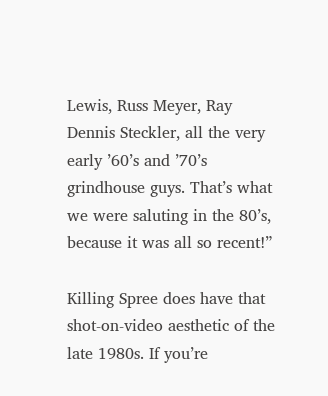Lewis, Russ Meyer, Ray Dennis Steckler, all the very early ’60’s and ’70’s grindhouse guys. That’s what we were saluting in the 80’s, because it was all so recent!”

Killing Spree does have that shot-on-video aesthetic of the late 1980s. If you’re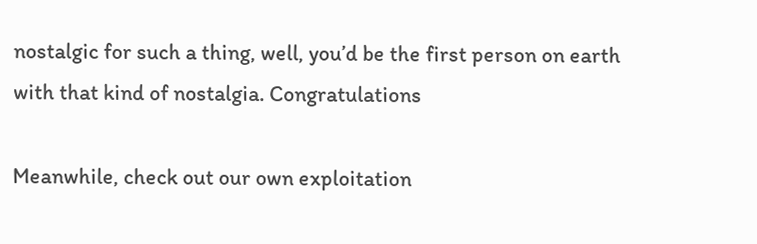nostalgic for such a thing, well, you’d be the first person on earth with that kind of nostalgia. Congratulations

Meanwhile, check out our own exploitation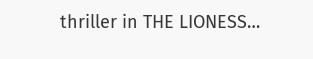thriller in THE LIONESS…